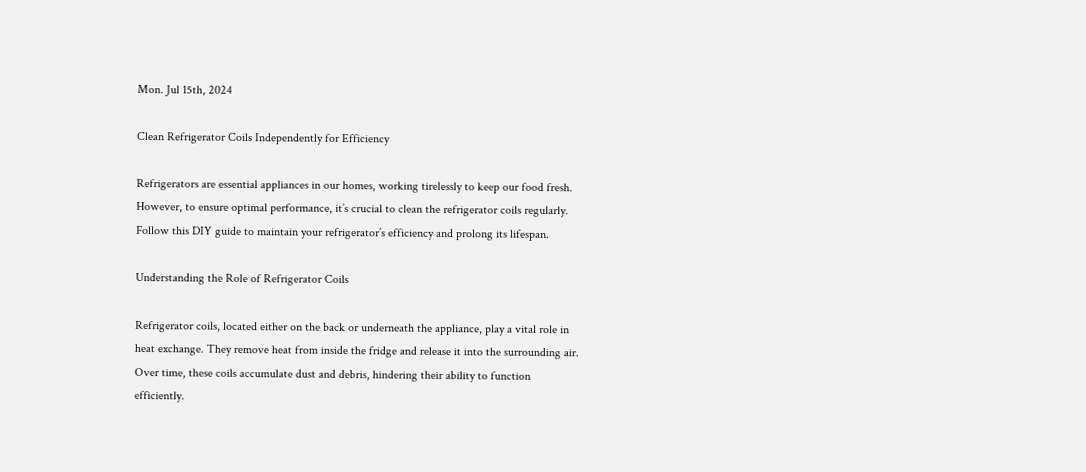Mon. Jul 15th, 2024

Clean Refrigerator Coils Independently for Efficiency

Refrigerators are essential appliances in our homes, working tirelessly to keep our food fresh. However, to ensure optimal performance, it’s crucial to clean the refrigerator coils regularly. Follow this DIY guide to maintain your refrigerator’s efficiency and prolong its lifespan.

Understanding the Role of Refrigerator Coils

Refrigerator coils, located either on the back or underneath the appliance, play a vital role in heat exchange. They remove heat from inside the fridge and release it into the surrounding air. Over time, these coils accumulate dust and debris, hindering their ability to function efficiently.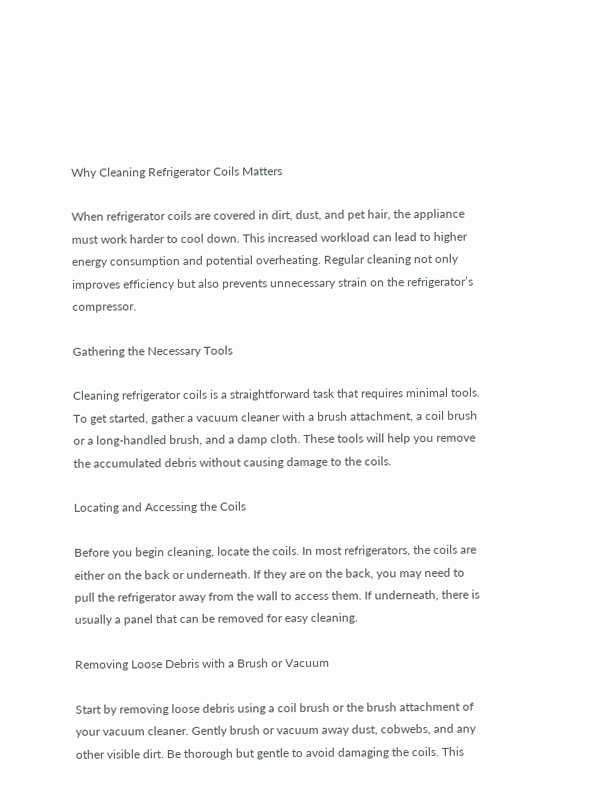Why Cleaning Refrigerator Coils Matters

When refrigerator coils are covered in dirt, dust, and pet hair, the appliance must work harder to cool down. This increased workload can lead to higher energy consumption and potential overheating. Regular cleaning not only improves efficiency but also prevents unnecessary strain on the refrigerator’s compressor.

Gathering the Necessary Tools

Cleaning refrigerator coils is a straightforward task that requires minimal tools. To get started, gather a vacuum cleaner with a brush attachment, a coil brush or a long-handled brush, and a damp cloth. These tools will help you remove the accumulated debris without causing damage to the coils.

Locating and Accessing the Coils

Before you begin cleaning, locate the coils. In most refrigerators, the coils are either on the back or underneath. If they are on the back, you may need to pull the refrigerator away from the wall to access them. If underneath, there is usually a panel that can be removed for easy cleaning.

Removing Loose Debris with a Brush or Vacuum

Start by removing loose debris using a coil brush or the brush attachment of your vacuum cleaner. Gently brush or vacuum away dust, cobwebs, and any other visible dirt. Be thorough but gentle to avoid damaging the coils. This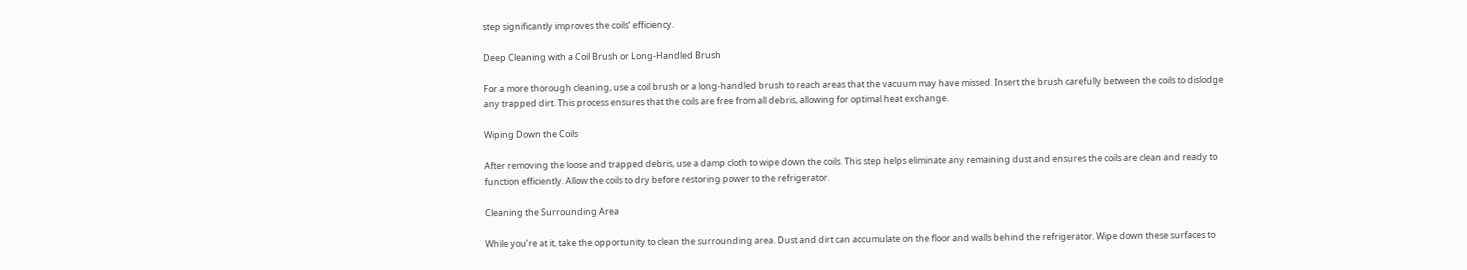step significantly improves the coils’ efficiency.

Deep Cleaning with a Coil Brush or Long-Handled Brush

For a more thorough cleaning, use a coil brush or a long-handled brush to reach areas that the vacuum may have missed. Insert the brush carefully between the coils to dislodge any trapped dirt. This process ensures that the coils are free from all debris, allowing for optimal heat exchange.

Wiping Down the Coils

After removing the loose and trapped debris, use a damp cloth to wipe down the coils. This step helps eliminate any remaining dust and ensures the coils are clean and ready to function efficiently. Allow the coils to dry before restoring power to the refrigerator.

Cleaning the Surrounding Area

While you’re at it, take the opportunity to clean the surrounding area. Dust and dirt can accumulate on the floor and walls behind the refrigerator. Wipe down these surfaces to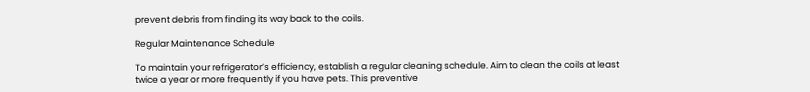prevent debris from finding its way back to the coils.

Regular Maintenance Schedule

To maintain your refrigerator’s efficiency, establish a regular cleaning schedule. Aim to clean the coils at least twice a year or more frequently if you have pets. This preventive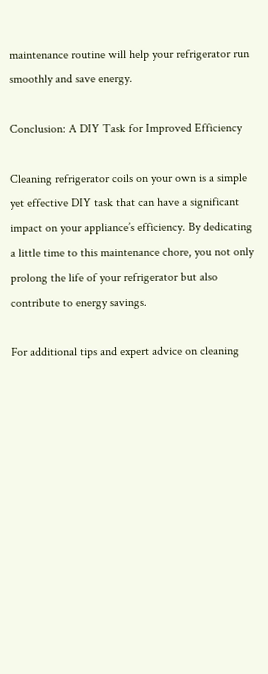maintenance routine will help your refrigerator run smoothly and save energy.

Conclusion: A DIY Task for Improved Efficiency

Cleaning refrigerator coils on your own is a simple yet effective DIY task that can have a significant impact on your appliance’s efficiency. By dedicating a little time to this maintenance chore, you not only prolong the life of your refrigerator but also contribute to energy savings.

For additional tips and expert advice on cleaning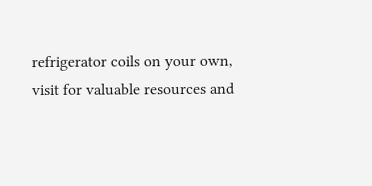refrigerator coils on your own, visit for valuable resources and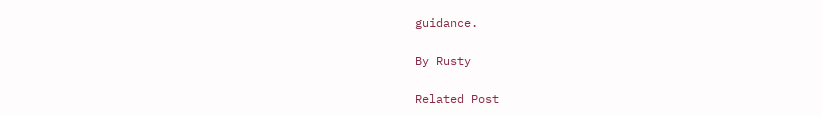guidance.

By Rusty

Related Post